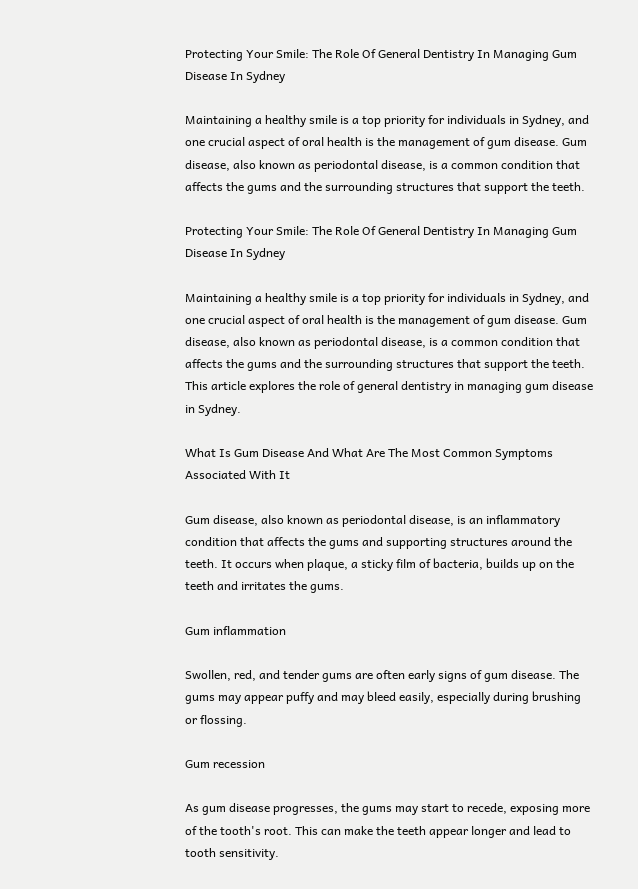Protecting Your Smile: The Role Of General Dentistry In Managing Gum Disease In Sydney

Maintaining a healthy smile is a top priority for individuals in Sydney, and one crucial aspect of oral health is the management of gum disease. Gum disease, also known as periodontal disease, is a common condition that affects the gums and the surrounding structures that support the teeth.

Protecting Your Smile: The Role Of General Dentistry In Managing Gum Disease In Sydney

Maintaining a healthy smile is a top priority for individuals in Sydney, and one crucial aspect of oral health is the management of gum disease. Gum disease, also known as periodontal disease, is a common condition that affects the gums and the surrounding structures that support the teeth. This article explores the role of general dentistry in managing gum disease in Sydney.

What Is Gum Disease And What Are The Most Common Symptoms Associated With It

Gum disease, also known as periodontal disease, is an inflammatory condition that affects the gums and supporting structures around the teeth. It occurs when plaque, a sticky film of bacteria, builds up on the teeth and irritates the gums.

Gum inflammation

Swollen, red, and tender gums are often early signs of gum disease. The gums may appear puffy and may bleed easily, especially during brushing or flossing.

Gum recession

As gum disease progresses, the gums may start to recede, exposing more of the tooth's root. This can make the teeth appear longer and lead to tooth sensitivity.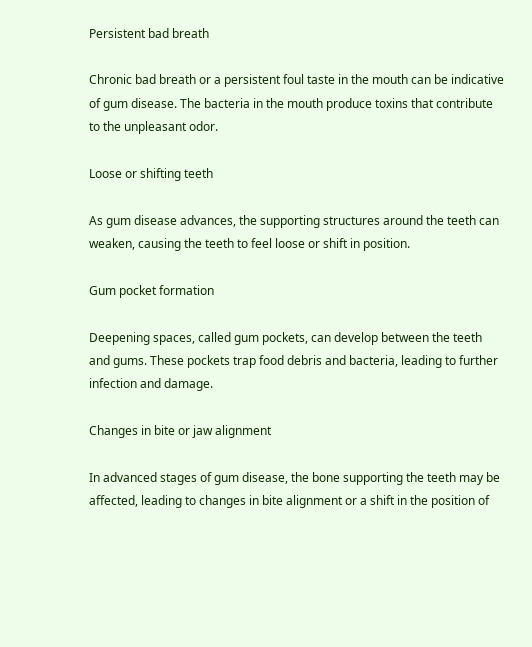Persistent bad breath

Chronic bad breath or a persistent foul taste in the mouth can be indicative of gum disease. The bacteria in the mouth produce toxins that contribute to the unpleasant odor.

Loose or shifting teeth

As gum disease advances, the supporting structures around the teeth can weaken, causing the teeth to feel loose or shift in position.

Gum pocket formation

Deepening spaces, called gum pockets, can develop between the teeth and gums. These pockets trap food debris and bacteria, leading to further infection and damage.

Changes in bite or jaw alignment

In advanced stages of gum disease, the bone supporting the teeth may be affected, leading to changes in bite alignment or a shift in the position of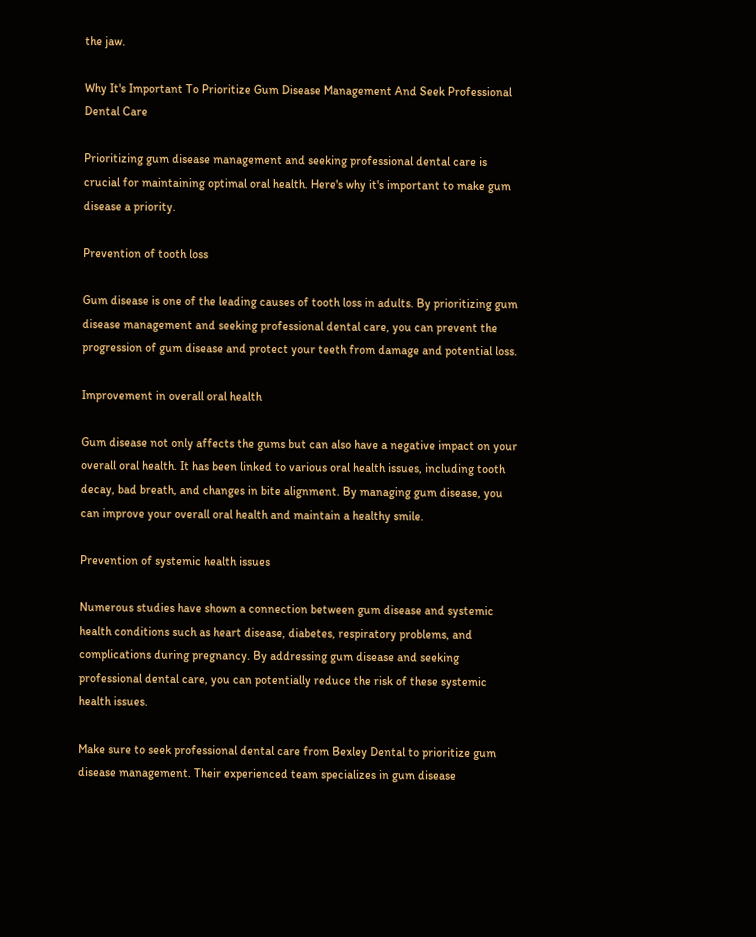the jaw.

Why It's Important To Prioritize Gum Disease Management And Seek Professional Dental Care

Prioritizing gum disease management and seeking professional dental care is crucial for maintaining optimal oral health. Here's why it's important to make gum disease a priority.

Prevention of tooth loss

Gum disease is one of the leading causes of tooth loss in adults. By prioritizing gum disease management and seeking professional dental care, you can prevent the progression of gum disease and protect your teeth from damage and potential loss.

Improvement in overall oral health

Gum disease not only affects the gums but can also have a negative impact on your overall oral health. It has been linked to various oral health issues, including tooth decay, bad breath, and changes in bite alignment. By managing gum disease, you can improve your overall oral health and maintain a healthy smile.

Prevention of systemic health issues

Numerous studies have shown a connection between gum disease and systemic health conditions such as heart disease, diabetes, respiratory problems, and complications during pregnancy. By addressing gum disease and seeking professional dental care, you can potentially reduce the risk of these systemic health issues.

Make sure to seek professional dental care from Bexley Dental to prioritize gum disease management. Their experienced team specializes in gum disease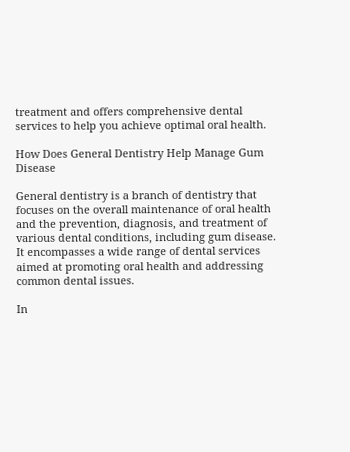treatment and offers comprehensive dental services to help you achieve optimal oral health.

How Does General Dentistry Help Manage Gum Disease

General dentistry is a branch of dentistry that focuses on the overall maintenance of oral health and the prevention, diagnosis, and treatment of various dental conditions, including gum disease. It encompasses a wide range of dental services aimed at promoting oral health and addressing common dental issues.

In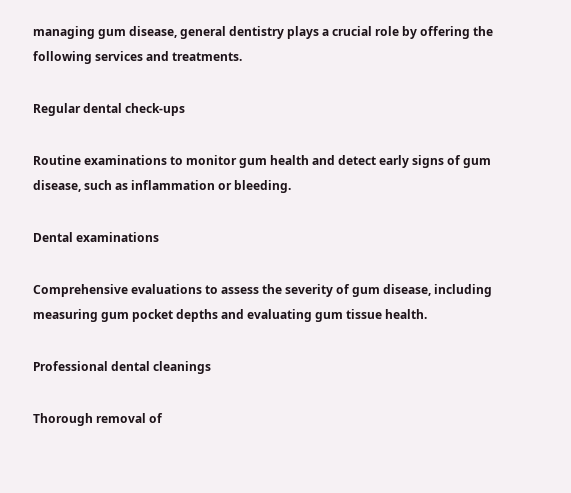managing gum disease, general dentistry plays a crucial role by offering the following services and treatments.

Regular dental check-ups

Routine examinations to monitor gum health and detect early signs of gum disease, such as inflammation or bleeding.

Dental examinations

Comprehensive evaluations to assess the severity of gum disease, including measuring gum pocket depths and evaluating gum tissue health.

Professional dental cleanings

Thorough removal of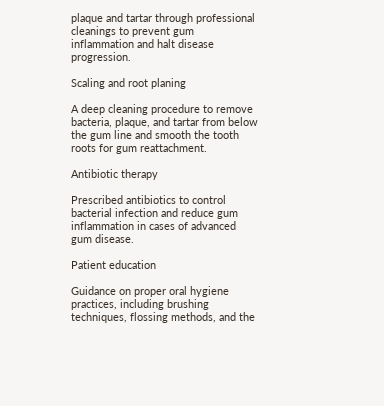plaque and tartar through professional cleanings to prevent gum inflammation and halt disease progression.

Scaling and root planing

A deep cleaning procedure to remove bacteria, plaque, and tartar from below the gum line and smooth the tooth roots for gum reattachment.

Antibiotic therapy

Prescribed antibiotics to control bacterial infection and reduce gum inflammation in cases of advanced gum disease.

Patient education

Guidance on proper oral hygiene practices, including brushing techniques, flossing methods, and the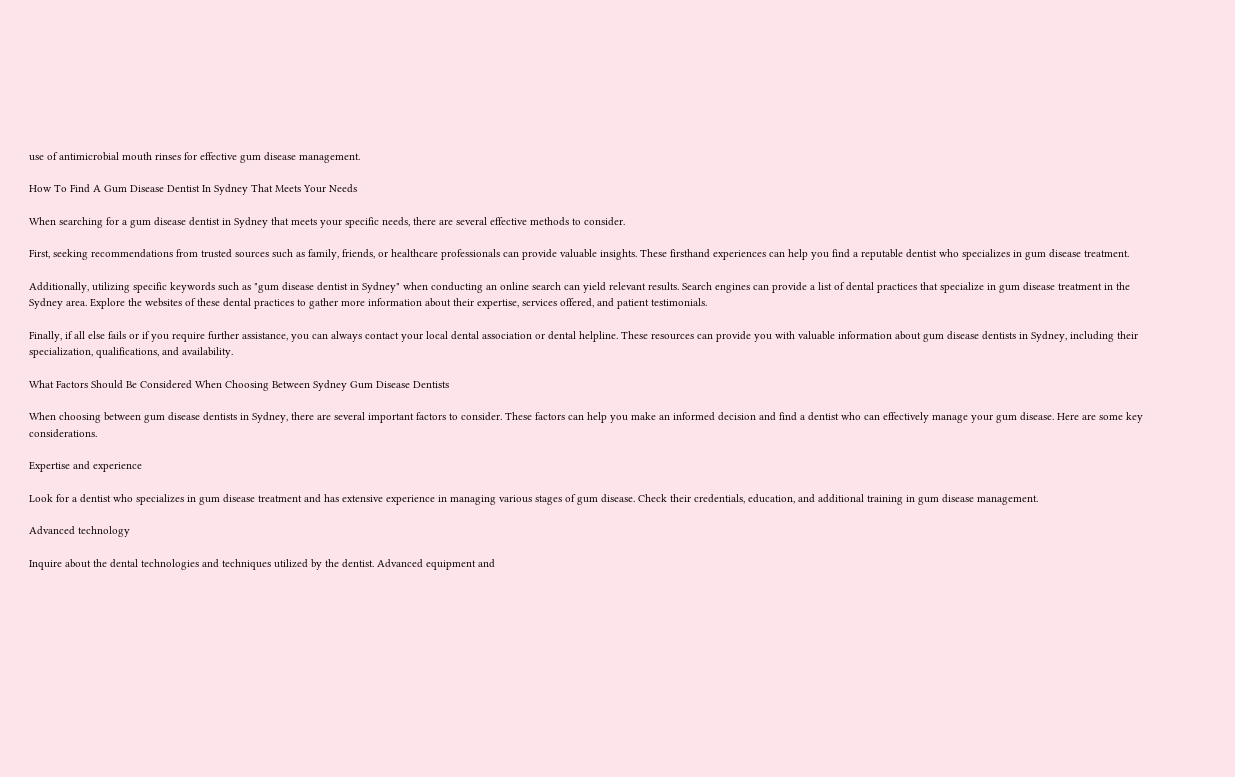use of antimicrobial mouth rinses for effective gum disease management.

How To Find A Gum Disease Dentist In Sydney That Meets Your Needs

When searching for a gum disease dentist in Sydney that meets your specific needs, there are several effective methods to consider.

First, seeking recommendations from trusted sources such as family, friends, or healthcare professionals can provide valuable insights. These firsthand experiences can help you find a reputable dentist who specializes in gum disease treatment.

Additionally, utilizing specific keywords such as "gum disease dentist in Sydney" when conducting an online search can yield relevant results. Search engines can provide a list of dental practices that specialize in gum disease treatment in the Sydney area. Explore the websites of these dental practices to gather more information about their expertise, services offered, and patient testimonials.

Finally, if all else fails or if you require further assistance, you can always contact your local dental association or dental helpline. These resources can provide you with valuable information about gum disease dentists in Sydney, including their specialization, qualifications, and availability.

What Factors Should Be Considered When Choosing Between Sydney Gum Disease Dentists

When choosing between gum disease dentists in Sydney, there are several important factors to consider. These factors can help you make an informed decision and find a dentist who can effectively manage your gum disease. Here are some key considerations.

Expertise and experience

Look for a dentist who specializes in gum disease treatment and has extensive experience in managing various stages of gum disease. Check their credentials, education, and additional training in gum disease management.

Advanced technology

Inquire about the dental technologies and techniques utilized by the dentist. Advanced equipment and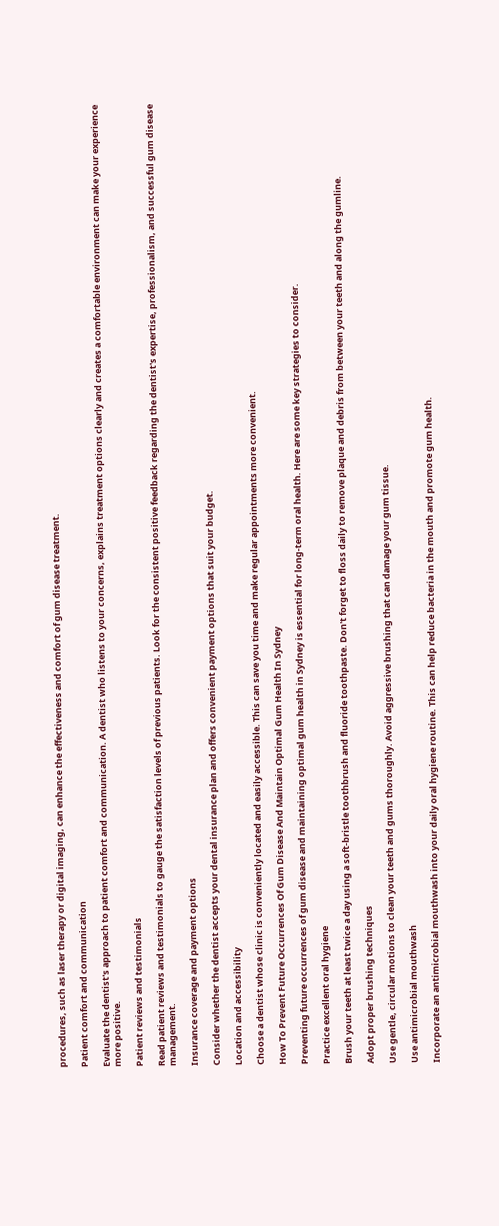procedures, such as laser therapy or digital imaging, can enhance the effectiveness and comfort of gum disease treatment.

Patient comfort and communication

Evaluate the dentist's approach to patient comfort and communication. A dentist who listens to your concerns, explains treatment options clearly and creates a comfortable environment can make your experience more positive.

Patient reviews and testimonials

Read patient reviews and testimonials to gauge the satisfaction levels of previous patients. Look for the consistent positive feedback regarding the dentist's expertise, professionalism, and successful gum disease management.

Insurance coverage and payment options

Consider whether the dentist accepts your dental insurance plan and offers convenient payment options that suit your budget.

Location and accessibility

Choose a dentist whose clinic is conveniently located and easily accessible. This can save you time and make regular appointments more convenient.

How To Prevent Future Occurrences Of Gum Disease And Maintain Optimal Gum Health In Sydney

Preventing future occurrences of gum disease and maintaining optimal gum health in Sydney is essential for long-term oral health. Here are some key strategies to consider.

Practice excellent oral hygiene

Brush your teeth at least twice a day using a soft-bristle toothbrush and fluoride toothpaste. Don't forget to floss daily to remove plaque and debris from between your teeth and along the gumline.

Adopt proper brushing techniques

Use gentle, circular motions to clean your teeth and gums thoroughly. Avoid aggressive brushing that can damage your gum tissue.

Use antimicrobial mouthwash

Incorporate an antimicrobial mouthwash into your daily oral hygiene routine. This can help reduce bacteria in the mouth and promote gum health.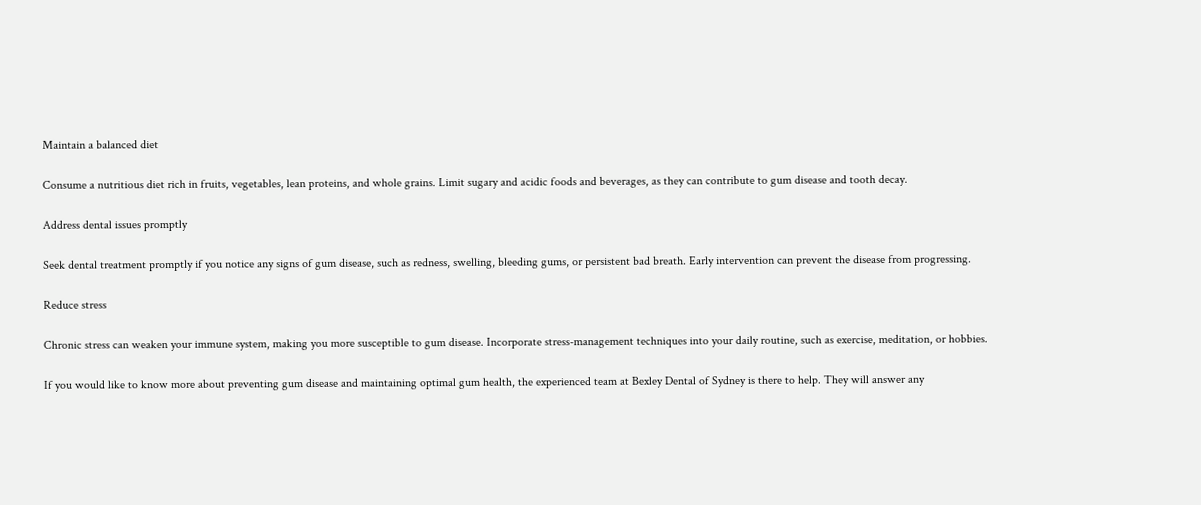Maintain a balanced diet

Consume a nutritious diet rich in fruits, vegetables, lean proteins, and whole grains. Limit sugary and acidic foods and beverages, as they can contribute to gum disease and tooth decay.

Address dental issues promptly

Seek dental treatment promptly if you notice any signs of gum disease, such as redness, swelling, bleeding gums, or persistent bad breath. Early intervention can prevent the disease from progressing.

Reduce stress

Chronic stress can weaken your immune system, making you more susceptible to gum disease. Incorporate stress-management techniques into your daily routine, such as exercise, meditation, or hobbies.

If you would like to know more about preventing gum disease and maintaining optimal gum health, the experienced team at Bexley Dental of Sydney is there to help. They will answer any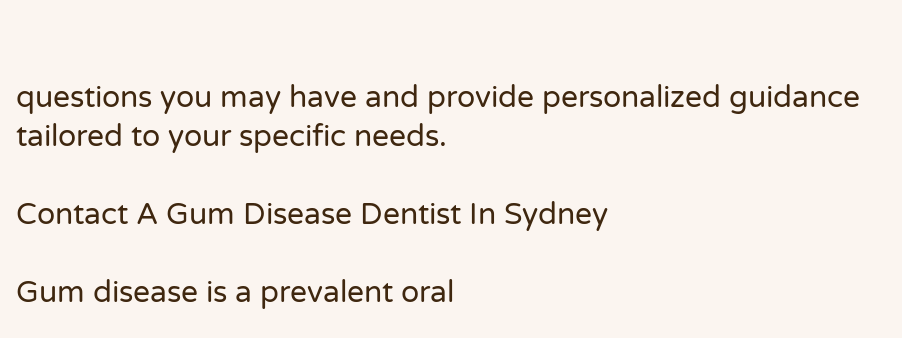questions you may have and provide personalized guidance tailored to your specific needs.

Contact A Gum Disease Dentist In Sydney

Gum disease is a prevalent oral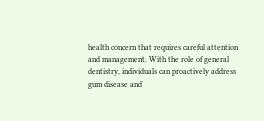health concern that requires careful attention and management. With the role of general dentistry, individuals can proactively address gum disease and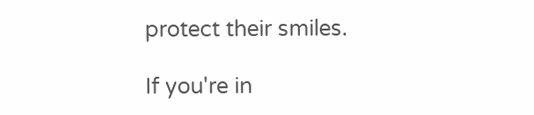protect their smiles.

If you're in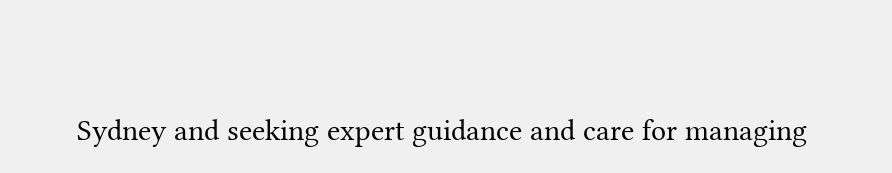Sydney and seeking expert guidance and care for managing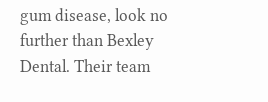gum disease, look no further than Bexley Dental. Their team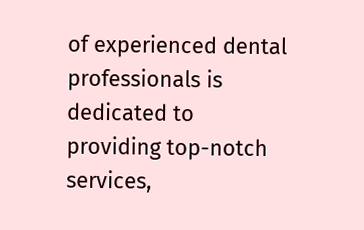of experienced dental professionals is dedicated to providing top-notch services,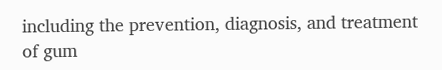including the prevention, diagnosis, and treatment of gum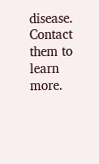disease. Contact them to learn more.